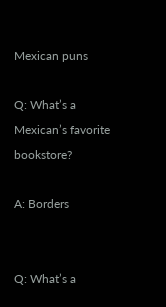Mexican puns

Q: What’s a Mexican’s favorite bookstore?

A: Borders


Q: What’s a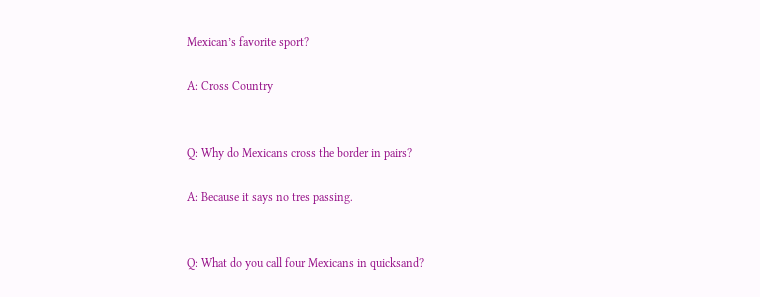Mexican’s favorite sport?

A: Cross Country


Q: Why do Mexicans cross the border in pairs?

A: Because it says no tres passing.


Q: What do you call four Mexicans in quicksand?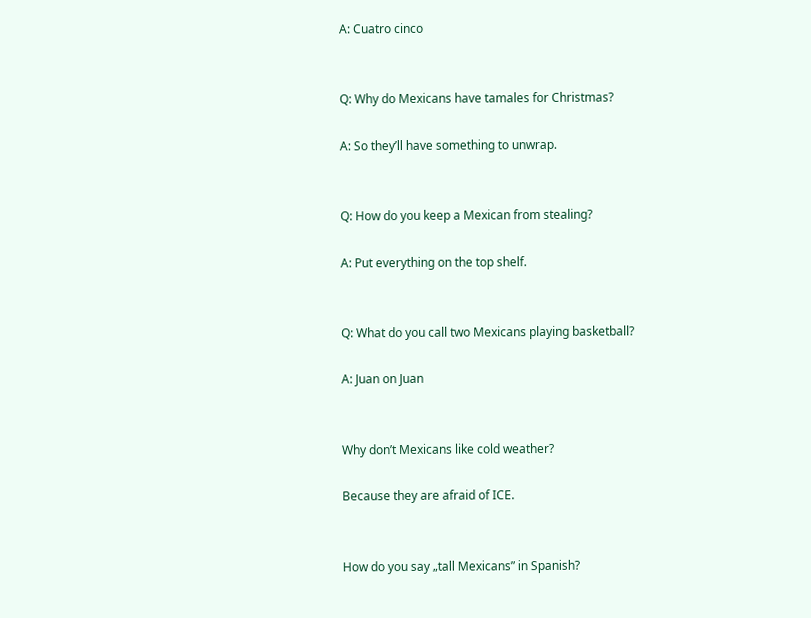A: Cuatro cinco


Q: Why do Mexicans have tamales for Christmas?

A: So they’ll have something to unwrap.


Q: How do you keep a Mexican from stealing?

A: Put everything on the top shelf.


Q: What do you call two Mexicans playing basketball?

A: Juan on Juan


Why don’t Mexicans like cold weather?

Because they are afraid of ICE.


How do you say „tall Mexicans” in Spanish?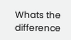Whats the difference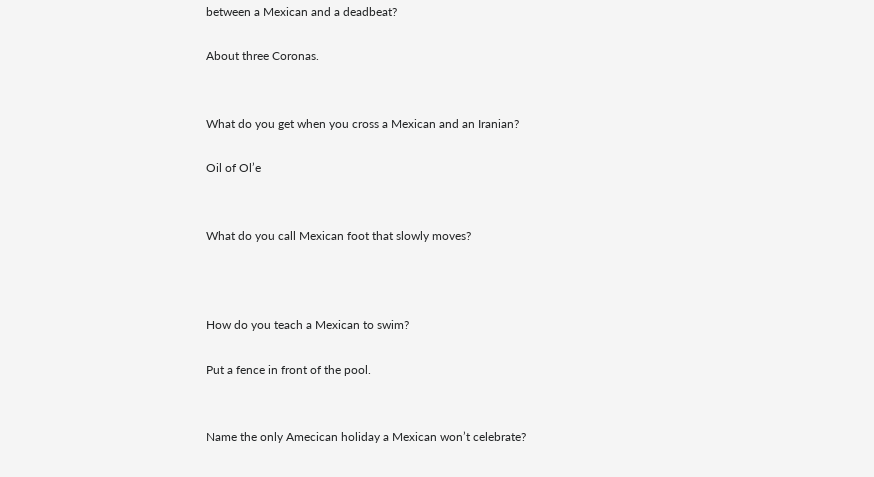between a Mexican and a deadbeat?

About three Coronas.


What do you get when you cross a Mexican and an Iranian?

Oil of Ol’e


What do you call Mexican foot that slowly moves?



How do you teach a Mexican to swim?

Put a fence in front of the pool.


Name the only Amecican holiday a Mexican won’t celebrate?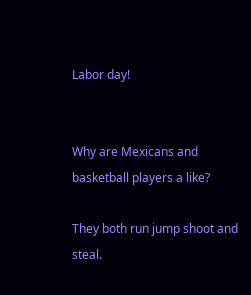Labor day!


Why are Mexicans and basketball players a like?

They both run jump shoot and steal.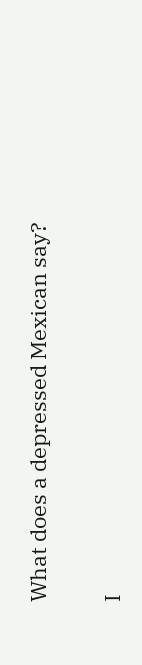What does a depressed Mexican say?

I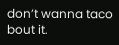don’t wanna taco bout it.